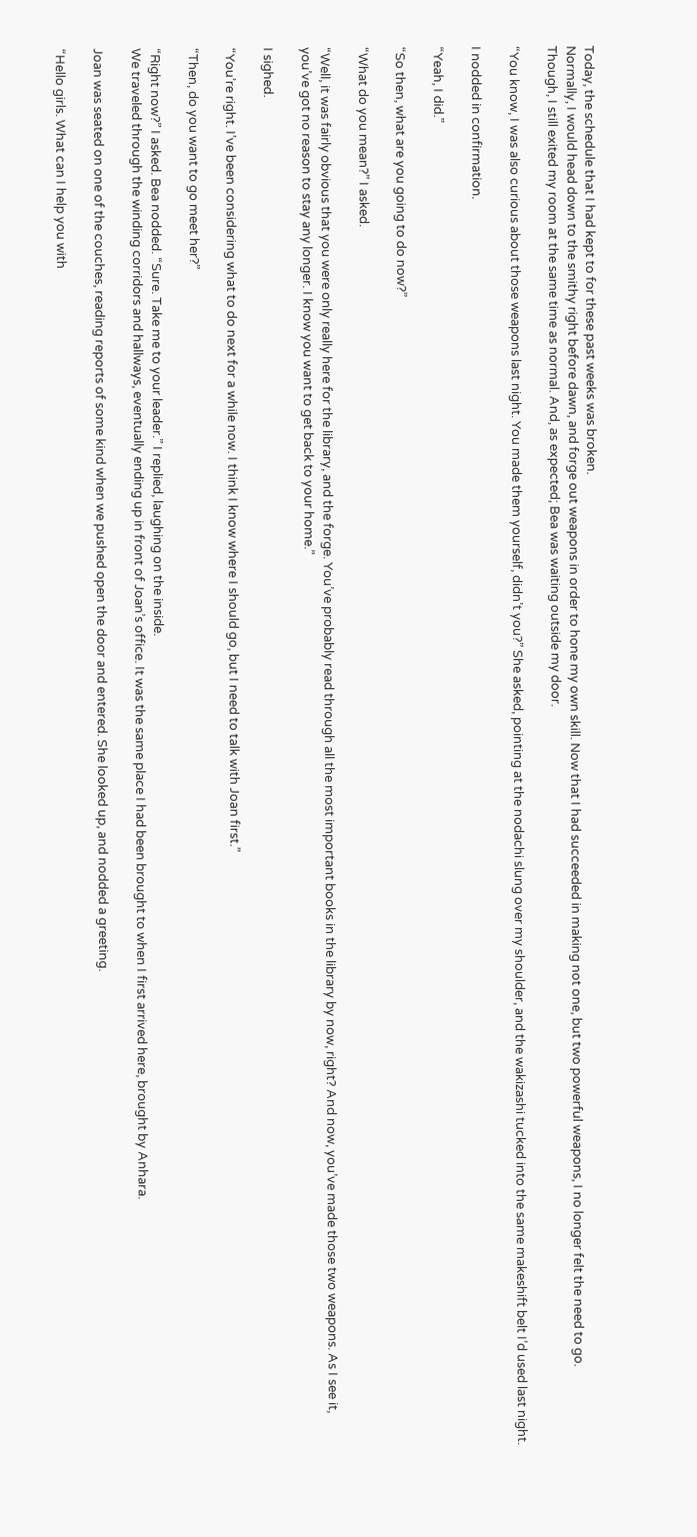Today, the schedule that I had kept to for these past weeks was broken.
Normally, I would head down to the smithy right before dawn, and forge out weapons in order to hone my own skill. Now that I had succeeded in making not one, but two powerful weapons, I no longer felt the need to go.
Though, I still exited my room at the same time as normal. And, as expected; Bea was waiting outside my door.

“You know, I was also curious about those weapons last night. You made them yourself, didn’t you?” She asked, pointing at the nodachi slung over my shoulder, and the wakizashi tucked into the same makeshift belt I’d used last night.

I nodded in confirmation.

“Yeah, I did.”

“So then, what are you going to do now?”

“What do you mean?” I asked.

“Well, it was fairly obvious that you were only really here for the library, and the forge. You’ve probably read through all the most important books in the library by now, right? And now, you’ve made those two weapons. As I see it, you’ve got no reason to stay any longer. I know you want to get back to your home.”

I sighed.

“You’re right. I’ve been considering what to do next for a while now. I think I know where I should go, but I need to talk with Joan first.”

“Then, do you want to go meet her?”

“Right now?” I asked. Bea nodded. “Sure. Take me to your leader.” I replied, laughing on the inside.
We traveled through the winding corridors and hallways, eventually ending up in front of Joan’s office. It was the same place I had been brought to when I first arrived here, brought by Anhara.

Joan was seated on one of the couches, reading reports of some kind when we pushed open the door and entered. She looked up, and nodded a greeting.

“Hello girls. What can I help you with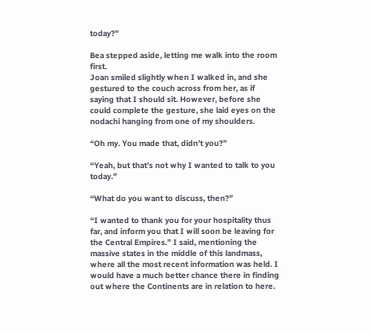today?”

Bea stepped aside, letting me walk into the room first.
Joan smiled slightly when I walked in, and she gestured to the couch across from her, as if saying that I should sit. However, before she could complete the gesture, she laid eyes on the nodachi hanging from one of my shoulders.

“Oh my. You made that, didn’t you?”

“Yeah, but that’s not why I wanted to talk to you today.”

“What do you want to discuss, then?”

“I wanted to thank you for your hospitality thus far, and inform you that I will soon be leaving for the Central Empires.” I said, mentioning the massive states in the middle of this landmass, where all the most recent information was held. I would have a much better chance there in finding out where the Continents are in relation to here.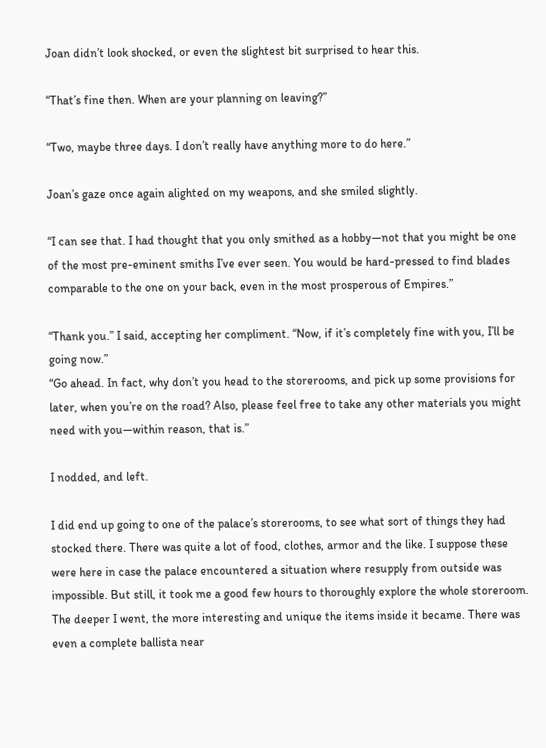Joan didn’t look shocked, or even the slightest bit surprised to hear this.

“That’s fine then. When are your planning on leaving?”

“Two, maybe three days. I don’t really have anything more to do here.”

Joan’s gaze once again alighted on my weapons, and she smiled slightly.

“I can see that. I had thought that you only smithed as a hobby—not that you might be one of the most pre-eminent smiths I’ve ever seen. You would be hard-pressed to find blades comparable to the one on your back, even in the most prosperous of Empires.”

“Thank you.” I said, accepting her compliment. “Now, if it’s completely fine with you, I’ll be going now.”
“Go ahead. In fact, why don’t you head to the storerooms, and pick up some provisions for later, when you’re on the road? Also, please feel free to take any other materials you might need with you—within reason, that is.”

I nodded, and left.

I did end up going to one of the palace’s storerooms, to see what sort of things they had stocked there. There was quite a lot of food, clothes, armor and the like. I suppose these were here in case the palace encountered a situation where resupply from outside was impossible. But still, it took me a good few hours to thoroughly explore the whole storeroom. The deeper I went, the more interesting and unique the items inside it became. There was even a complete ballista near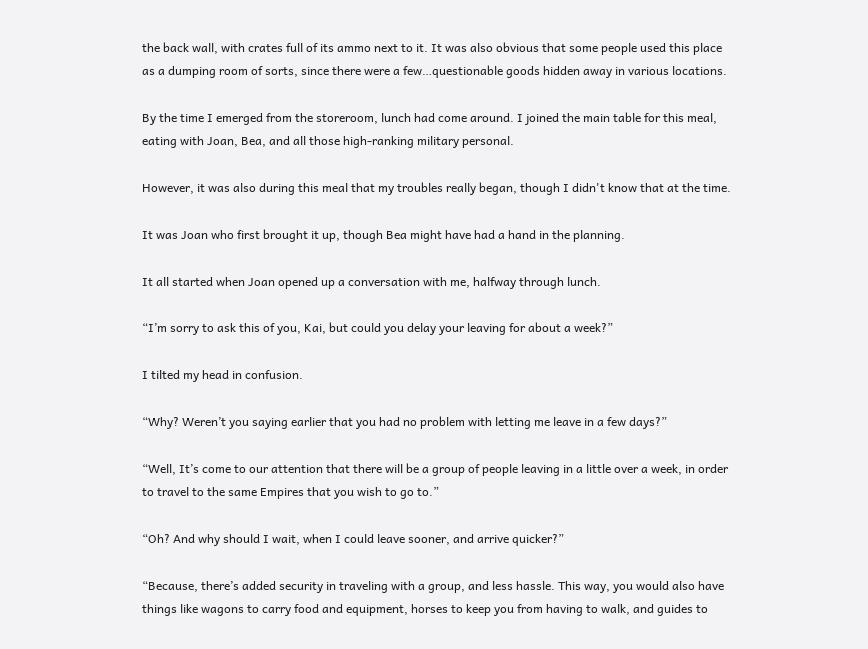the back wall, with crates full of its ammo next to it. It was also obvious that some people used this place as a dumping room of sorts, since there were a few…questionable goods hidden away in various locations.

By the time I emerged from the storeroom, lunch had come around. I joined the main table for this meal, eating with Joan, Bea, and all those high-ranking military personal.

However, it was also during this meal that my troubles really began, though I didn't know that at the time.

It was Joan who first brought it up, though Bea might have had a hand in the planning.

It all started when Joan opened up a conversation with me, halfway through lunch.

“I’m sorry to ask this of you, Kai, but could you delay your leaving for about a week?”

I tilted my head in confusion.

“Why? Weren’t you saying earlier that you had no problem with letting me leave in a few days?”

“Well, It’s come to our attention that there will be a group of people leaving in a little over a week, in order to travel to the same Empires that you wish to go to.”

“Oh? And why should I wait, when I could leave sooner, and arrive quicker?”

“Because, there’s added security in traveling with a group, and less hassle. This way, you would also have things like wagons to carry food and equipment, horses to keep you from having to walk, and guides to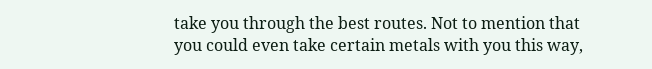take you through the best routes. Not to mention that you could even take certain metals with you this way,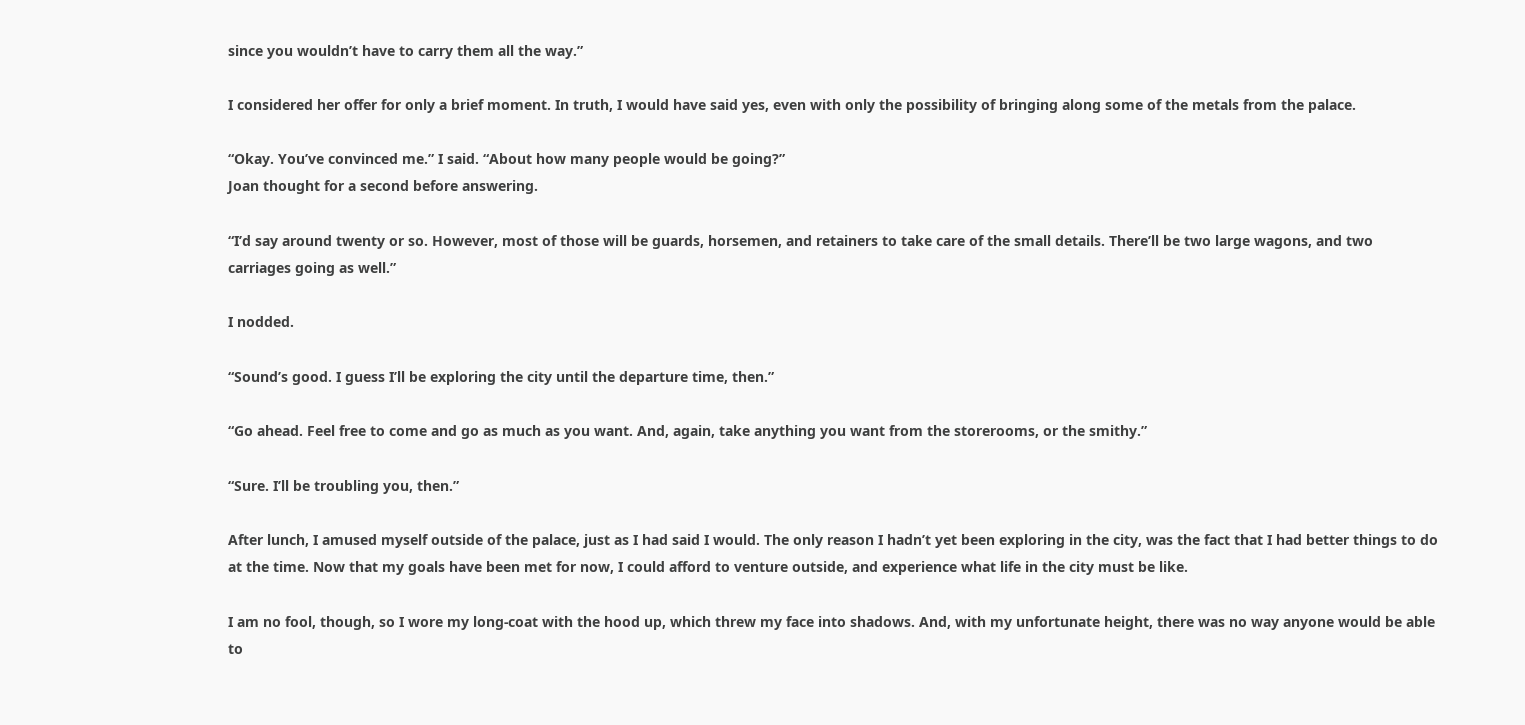since you wouldn’t have to carry them all the way.”

I considered her offer for only a brief moment. In truth, I would have said yes, even with only the possibility of bringing along some of the metals from the palace.

“Okay. You’ve convinced me.” I said. “About how many people would be going?”
Joan thought for a second before answering.

“I’d say around twenty or so. However, most of those will be guards, horsemen, and retainers to take care of the small details. There’ll be two large wagons, and two carriages going as well.”

I nodded.

“Sound’s good. I guess I’ll be exploring the city until the departure time, then.”

“Go ahead. Feel free to come and go as much as you want. And, again, take anything you want from the storerooms, or the smithy.”

“Sure. I’ll be troubling you, then.”

After lunch, I amused myself outside of the palace, just as I had said I would. The only reason I hadn’t yet been exploring in the city, was the fact that I had better things to do at the time. Now that my goals have been met for now, I could afford to venture outside, and experience what life in the city must be like.

I am no fool, though, so I wore my long-coat with the hood up, which threw my face into shadows. And, with my unfortunate height, there was no way anyone would be able to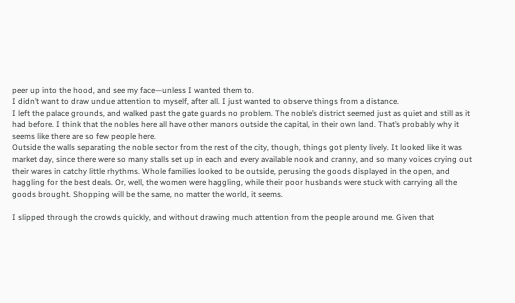peer up into the hood, and see my face—unless I wanted them to.
I didn’t want to draw undue attention to myself, after all. I just wanted to observe things from a distance.
I left the palace grounds, and walked past the gate guards no problem. The noble’s district seemed just as quiet and still as it had before. I think that the nobles here all have other manors outside the capital, in their own land. That’s probably why it seems like there are so few people here.
Outside the walls separating the noble sector from the rest of the city, though, things got plenty lively. It looked like it was market day, since there were so many stalls set up in each and every available nook and cranny, and so many voices crying out their wares in catchy little rhythms. Whole families looked to be outside, perusing the goods displayed in the open, and haggling for the best deals. Or, well, the women were haggling, while their poor husbands were stuck with carrying all the goods brought. Shopping will be the same, no matter the world, it seems.

I slipped through the crowds quickly, and without drawing much attention from the people around me. Given that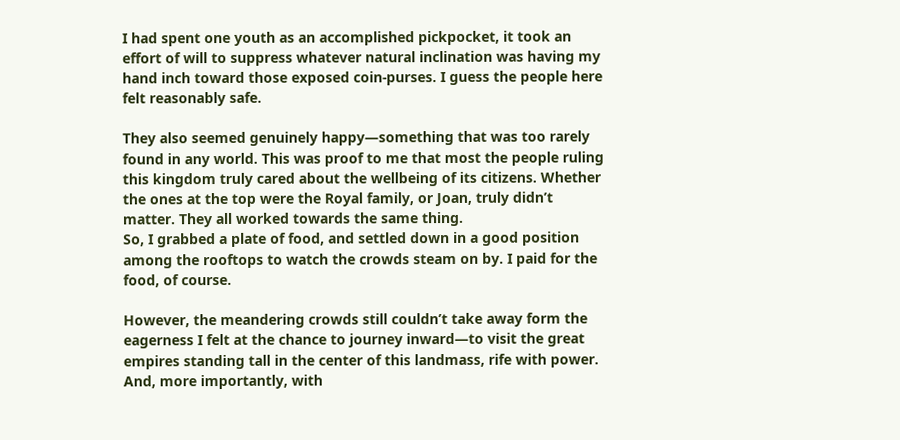I had spent one youth as an accomplished pickpocket, it took an effort of will to suppress whatever natural inclination was having my hand inch toward those exposed coin-purses. I guess the people here felt reasonably safe.

They also seemed genuinely happy—something that was too rarely found in any world. This was proof to me that most the people ruling this kingdom truly cared about the wellbeing of its citizens. Whether the ones at the top were the Royal family, or Joan, truly didn’t matter. They all worked towards the same thing.
So, I grabbed a plate of food, and settled down in a good position among the rooftops to watch the crowds steam on by. I paid for the food, of course.

However, the meandering crowds still couldn’t take away form the eagerness I felt at the chance to journey inward—to visit the great empires standing tall in the center of this landmass, rife with power. And, more importantly, with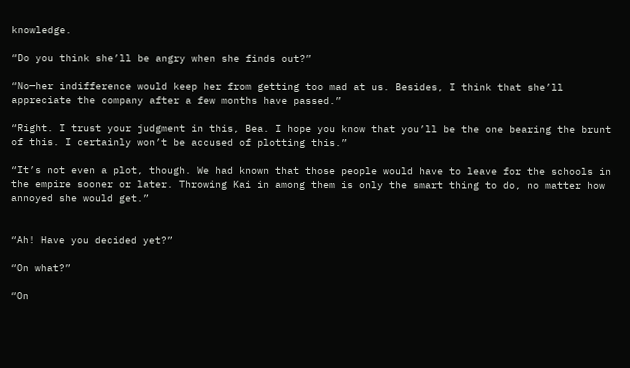knowledge.

“Do you think she’ll be angry when she finds out?”

“No—her indifference would keep her from getting too mad at us. Besides, I think that she’ll appreciate the company after a few months have passed.”

“Right. I trust your judgment in this, Bea. I hope you know that you’ll be the one bearing the brunt of this. I certainly won’t be accused of plotting this.”

“It’s not even a plot, though. We had known that those people would have to leave for the schools in the empire sooner or later. Throwing Kai in among them is only the smart thing to do, no matter how annoyed she would get.”


“Ah! Have you decided yet?”

“On what?”

“On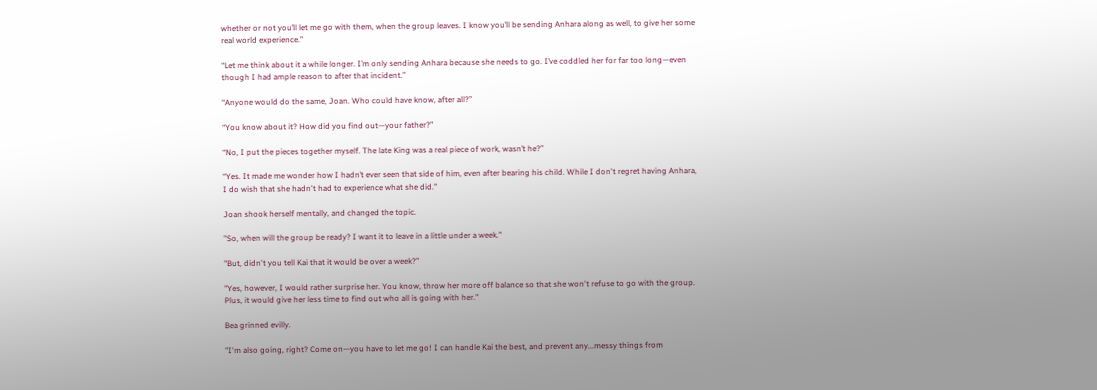whether or not you’ll let me go with them, when the group leaves. I know you’ll be sending Anhara along as well, to give her some real world experience.”

“Let me think about it a while longer. I’m only sending Anhara because she needs to go. I’ve coddled her for far too long—even though I had ample reason to after that incident.”

“Anyone would do the same, Joan. Who could have know, after all?”

“You know about it? How did you find out—your father?”

“No, I put the pieces together myself. The late King was a real piece of work, wasn’t he?”

“Yes. It made me wonder how I hadn’t ever seen that side of him, even after bearing his child. While I don't regret having Anhara, I do wish that she hadn't had to experience what she did."

Joan shook herself mentally, and changed the topic.

"So, when will the group be ready? I want it to leave in a little under a week."

"But, didn't you tell Kai that it would be over a week?"

"Yes, however, I would rather surprise her. You know, throw her more off balance so that she won't refuse to go with the group. Plus, it would give her less time to find out who all is going with her."

Bea grinned evilly.

"I'm also going, right? Come on—you have to let me go! I can handle Kai the best, and prevent any...messy things from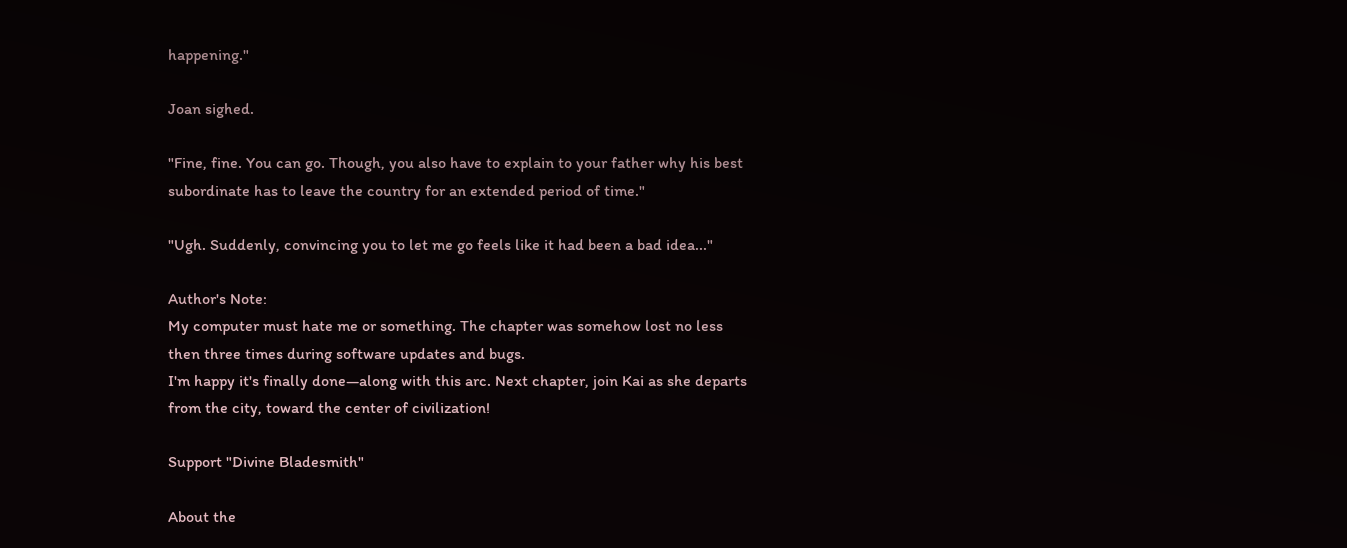happening."

Joan sighed.

"Fine, fine. You can go. Though, you also have to explain to your father why his best subordinate has to leave the country for an extended period of time."

"Ugh. Suddenly, convincing you to let me go feels like it had been a bad idea..."

Author's Note:
My computer must hate me or something. The chapter was somehow lost no less then three times during software updates and bugs.
I'm happy it's finally done—along with this arc. Next chapter, join Kai as she departs from the city, toward the center of civilization!

Support "Divine Bladesmith"

About the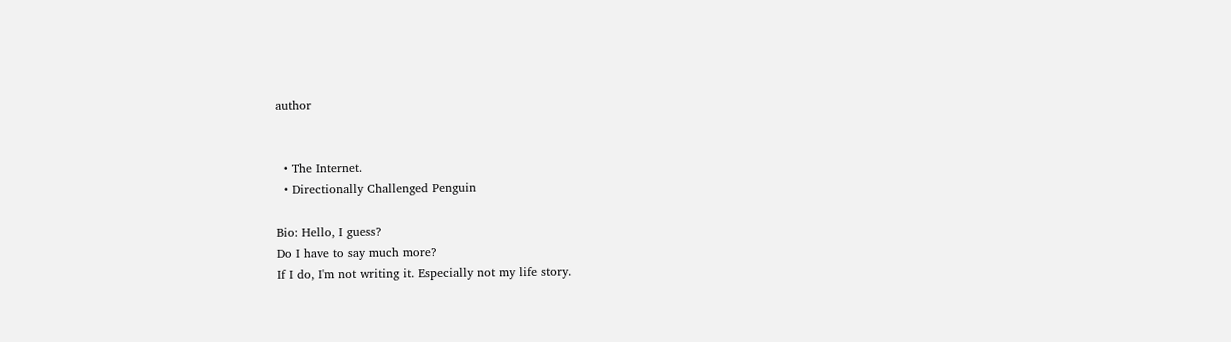author


  • The Internet.
  • Directionally Challenged Penguin

Bio: Hello, I guess?
Do I have to say much more?
If I do, I'm not writing it. Especially not my life story.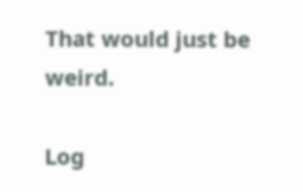That would just be weird.

Log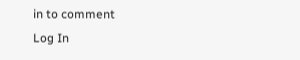in to comment
Log In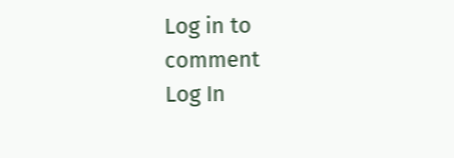Log in to comment
Log In